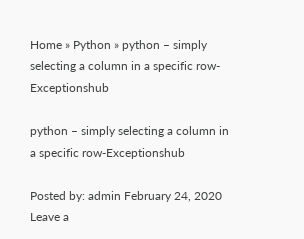Home » Python » python – simply selecting a column in a specific row-Exceptionshub

python – simply selecting a column in a specific row-Exceptionshub

Posted by: admin February 24, 2020 Leave a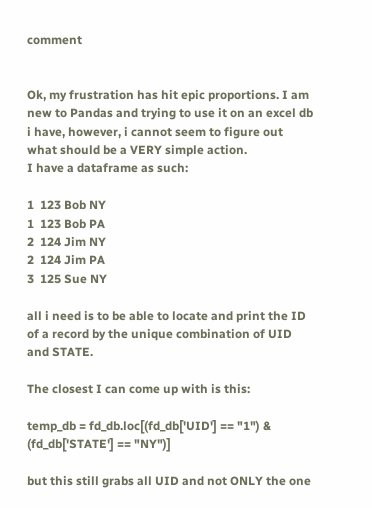comment


Ok, my frustration has hit epic proportions. I am new to Pandas and trying to use it on an excel db i have, however, i cannot seem to figure out what should be a VERY simple action.
I have a dataframe as such:

1  123 Bob NY
1  123 Bob PA
2  124 Jim NY
2  124 Jim PA
3  125 Sue NY

all i need is to be able to locate and print the ID of a record by the unique combination of UID and STATE.

The closest I can come up with is this:

temp_db = fd_db.loc[(fd_db['UID'] == "1") & (fd_db['STATE'] == "NY")]

but this still grabs all UID and not ONLY the one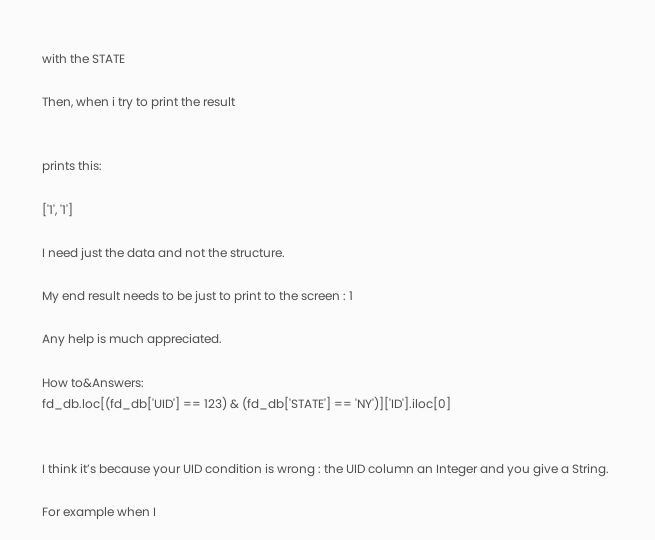with the STATE

Then, when i try to print the result


prints this:

['1', '1']

I need just the data and not the structure.

My end result needs to be just to print to the screen : 1

Any help is much appreciated.

How to&Answers:
fd_db.loc[(fd_db['UID'] == 123) & (fd_db['STATE'] == 'NY')]['ID'].iloc[0]


I think it’s because your UID condition is wrong : the UID column an Integer and you give a String.

For example when I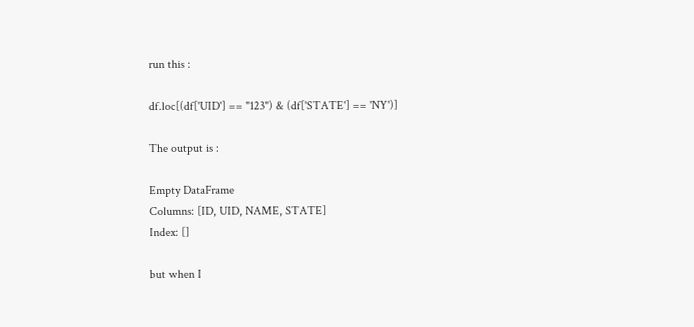run this :

df.loc[(df['UID'] == "123") & (df['STATE'] == 'NY')]

The output is :

Empty DataFrame
Columns: [ID, UID, NAME, STATE]
Index: []

but when I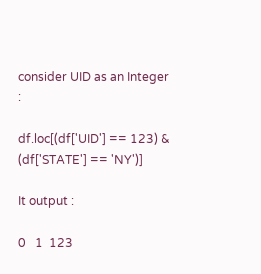consider UID as an Integer :

df.loc[(df['UID'] == 123) & (df['STATE'] == 'NY')]

It output :

0   1  123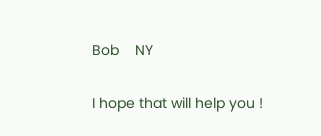Bob    NY

I hope that will help you !